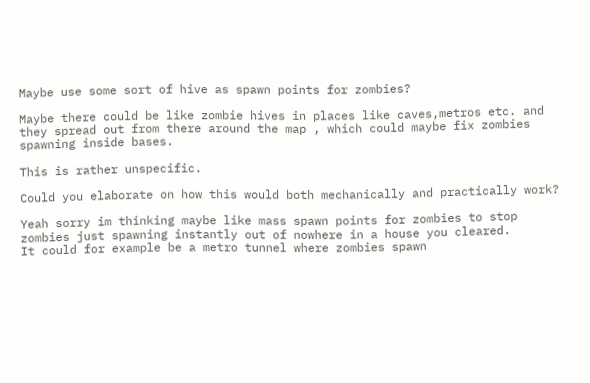Maybe use some sort of hive as spawn points for zombies?

Maybe there could be like zombie hives in places like caves,metros etc. and they spread out from there around the map , which could maybe fix zombies spawning inside bases.

This is rather unspecific.

Could you elaborate on how this would both mechanically and practically work?

Yeah sorry im thinking maybe like mass spawn points for zombies to stop zombies just spawning instantly out of nowhere in a house you cleared.
It could for example be a metro tunnel where zombies spawn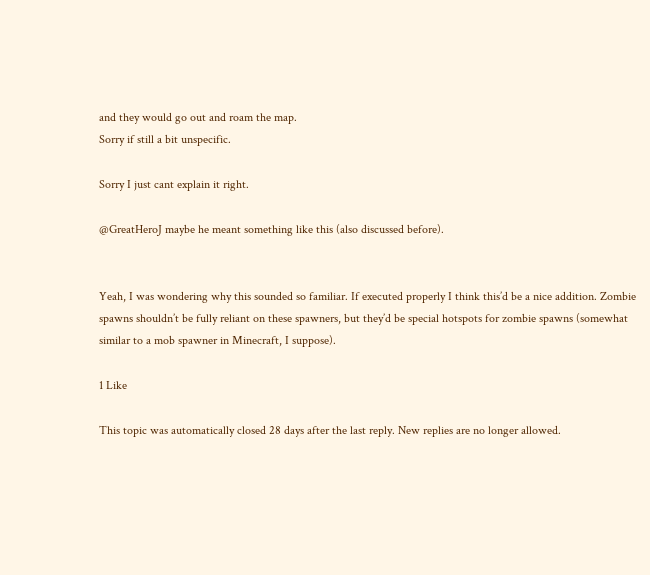and they would go out and roam the map.
Sorry if still a bit unspecific.

Sorry I just cant explain it right.

@GreatHeroJ maybe he meant something like this (also discussed before).


Yeah, I was wondering why this sounded so familiar. If executed properly I think this’d be a nice addition. Zombie spawns shouldn’t be fully reliant on these spawners, but they’d be special hotspots for zombie spawns (somewhat similar to a mob spawner in Minecraft, I suppose).

1 Like

This topic was automatically closed 28 days after the last reply. New replies are no longer allowed.